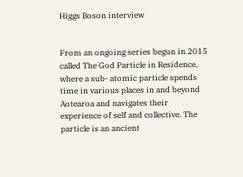Higgs Boson interview


From an ongoing series begun in 2015 called The God Particle in Residence, where a sub- atomic particle spends time in various places in and beyond Aotearoa and navigates their experience of self and collective. The particle is an ancient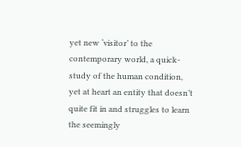yet new ‘visitor’ to the contemporary world, a quick-study of the human condition, yet at heart an entity that doesn’t quite fit in and struggles to learn the seemingly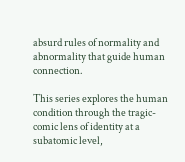absurd rules of normality and abnormality that guide human connection.

This series explores the human condition through the tragic-comic lens of identity at a subatomic level,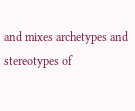and mixes archetypes and stereotypes of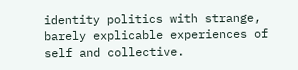identity politics with strange, barely explicable experiences of self and collective.